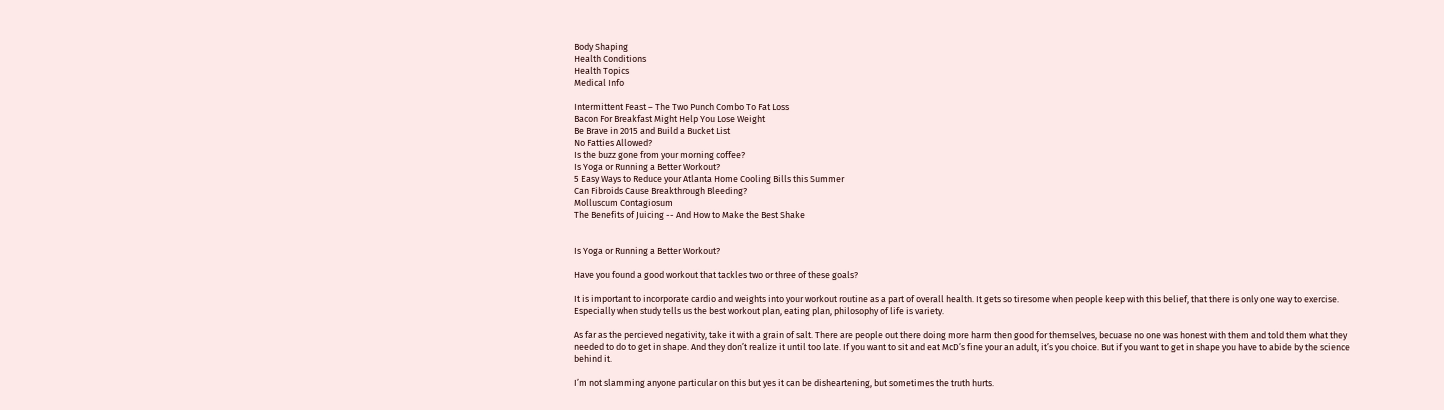Body Shaping
Health Conditions
Health Topics
Medical Info

Intermittent Feast – The Two Punch Combo To Fat Loss
Bacon For Breakfast Might Help You Lose Weight
Be Brave in 2015 and Build a Bucket List
No Fatties Allowed?
Is the buzz gone from your morning coffee?
Is Yoga or Running a Better Workout?
5 Easy Ways to Reduce your Atlanta Home Cooling Bills this Summer
Can Fibroids Cause Breakthrough Bleeding?
Molluscum Contagiosum
The Benefits of Juicing -- And How to Make the Best Shake


Is Yoga or Running a Better Workout?

Have you found a good workout that tackles two or three of these goals?

It is important to incorporate cardio and weights into your workout routine as a part of overall health. It gets so tiresome when people keep with this belief, that there is only one way to exercise. Especially when study tells us the best workout plan, eating plan, philosophy of life is variety.

As far as the percieved negativity, take it with a grain of salt. There are people out there doing more harm then good for themselves, becuase no one was honest with them and told them what they needed to do to get in shape. And they don’t realize it until too late. If you want to sit and eat McD’s fine your an adult, it’s you choice. But if you want to get in shape you have to abide by the science behind it.

I’m not slamming anyone particular on this but yes it can be disheartening, but sometimes the truth hurts.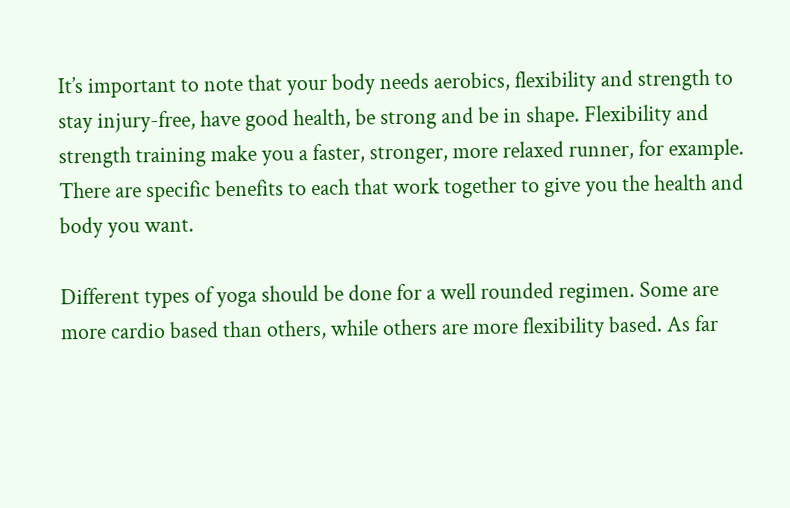It’s important to note that your body needs aerobics, flexibility and strength to stay injury-free, have good health, be strong and be in shape. Flexibility and strength training make you a faster, stronger, more relaxed runner, for example. There are specific benefits to each that work together to give you the health and body you want.

Different types of yoga should be done for a well rounded regimen. Some are more cardio based than others, while others are more flexibility based. As far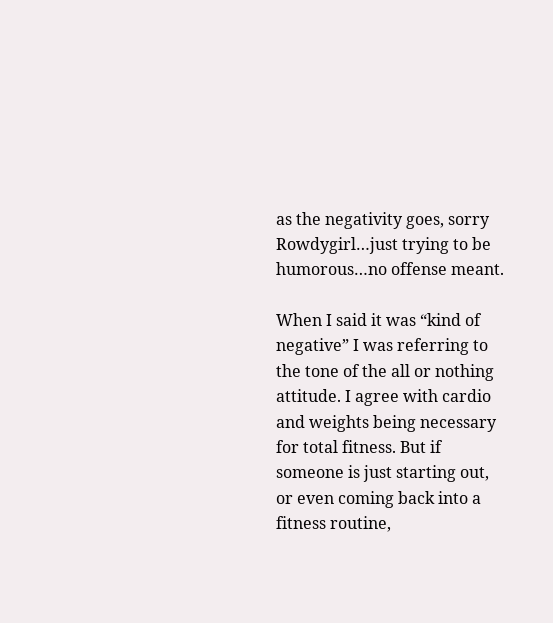as the negativity goes, sorry Rowdygirl…just trying to be humorous…no offense meant.

When I said it was “kind of negative” I was referring to the tone of the all or nothing attitude. I agree with cardio and weights being necessary for total fitness. But if someone is just starting out, or even coming back into a fitness routine,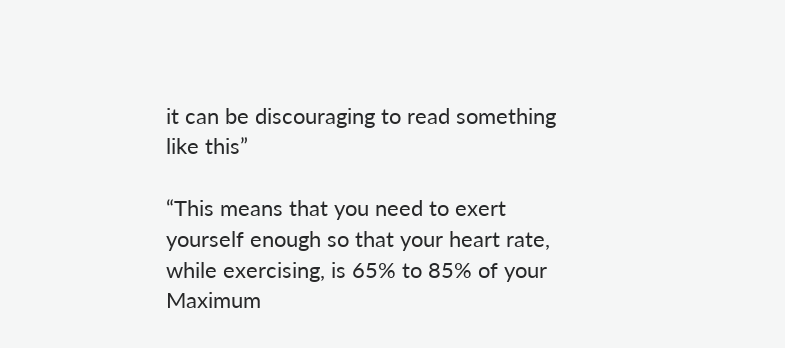it can be discouraging to read something like this”

“This means that you need to exert yourself enough so that your heart rate, while exercising, is 65% to 85% of your Maximum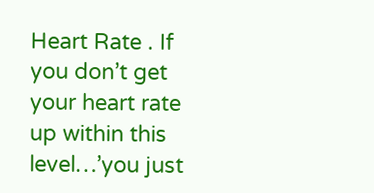Heart Rate . If you don’t get your heart rate up within this level…’you just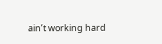ain’t working hard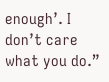enough’. I don’t care what you do.”